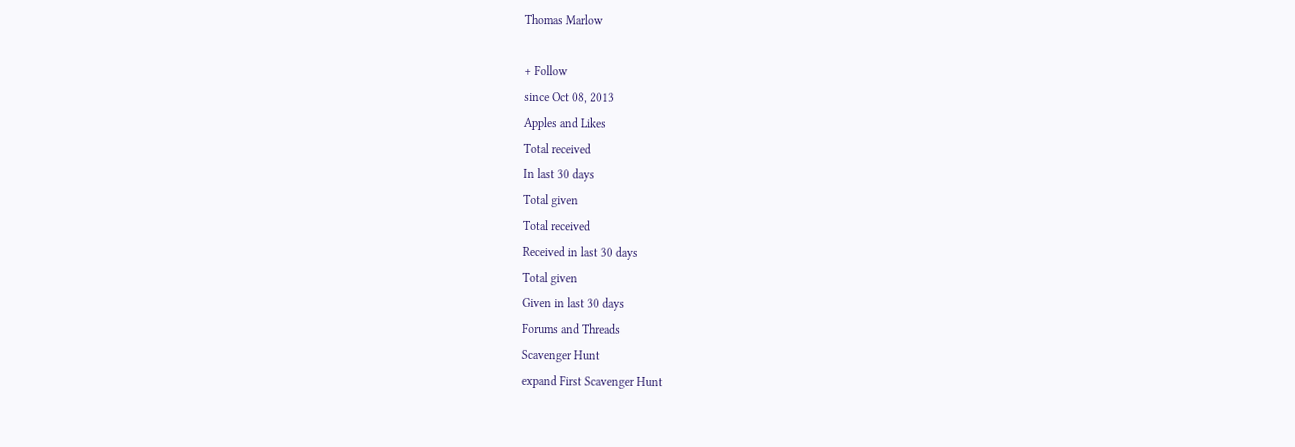Thomas Marlow

+ Follow
since Oct 08, 2013
Apples and Likes
Total received
In last 30 days
Total given
Total received
Received in last 30 days
Total given
Given in last 30 days
Forums and Threads
Scavenger Hunt
expand First Scavenger Hunt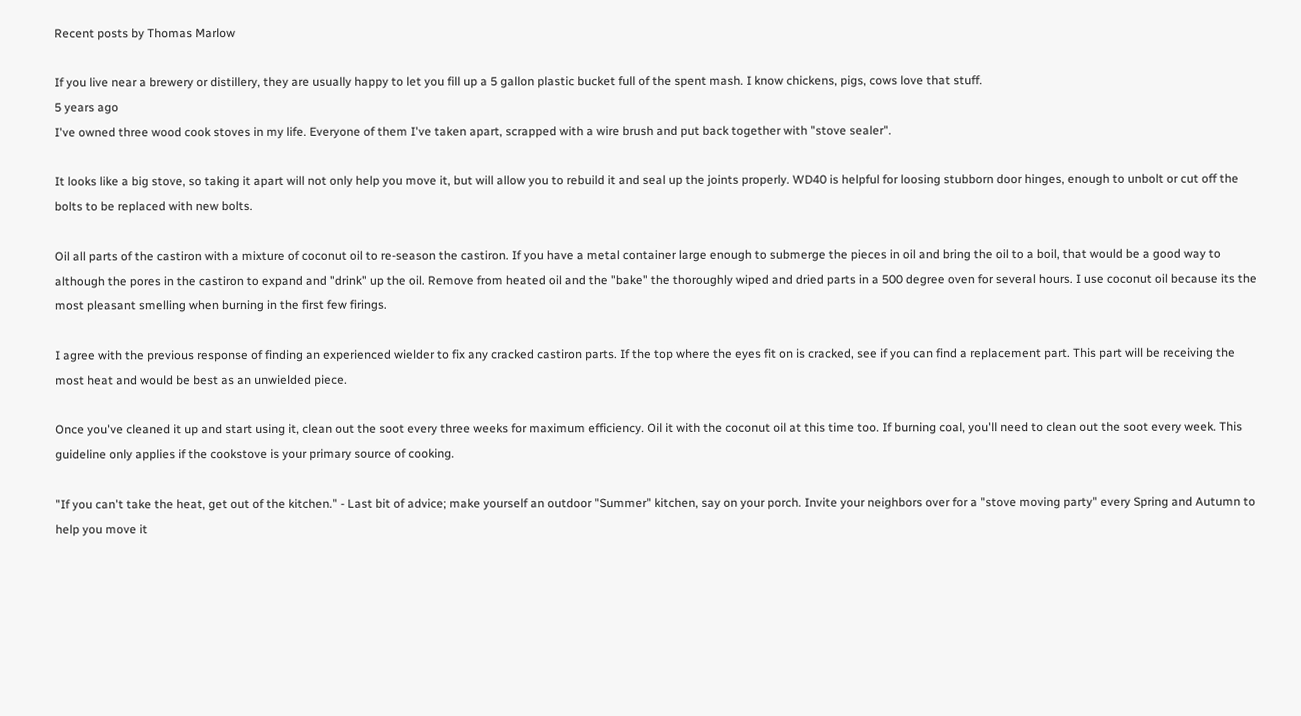Recent posts by Thomas Marlow

If you live near a brewery or distillery, they are usually happy to let you fill up a 5 gallon plastic bucket full of the spent mash. I know chickens, pigs, cows love that stuff.
5 years ago
I've owned three wood cook stoves in my life. Everyone of them I've taken apart, scrapped with a wire brush and put back together with "stove sealer".

It looks like a big stove, so taking it apart will not only help you move it, but will allow you to rebuild it and seal up the joints properly. WD40 is helpful for loosing stubborn door hinges, enough to unbolt or cut off the bolts to be replaced with new bolts.

Oil all parts of the castiron with a mixture of coconut oil to re-season the castiron. If you have a metal container large enough to submerge the pieces in oil and bring the oil to a boil, that would be a good way to although the pores in the castiron to expand and "drink" up the oil. Remove from heated oil and the "bake" the thoroughly wiped and dried parts in a 500 degree oven for several hours. I use coconut oil because its the most pleasant smelling when burning in the first few firings.

I agree with the previous response of finding an experienced wielder to fix any cracked castiron parts. If the top where the eyes fit on is cracked, see if you can find a replacement part. This part will be receiving the most heat and would be best as an unwielded piece.

Once you've cleaned it up and start using it, clean out the soot every three weeks for maximum efficiency. Oil it with the coconut oil at this time too. If burning coal, you'll need to clean out the soot every week. This guideline only applies if the cookstove is your primary source of cooking.

"If you can't take the heat, get out of the kitchen." - Last bit of advice; make yourself an outdoor "Summer" kitchen, say on your porch. Invite your neighbors over for a "stove moving party" every Spring and Autumn to help you move it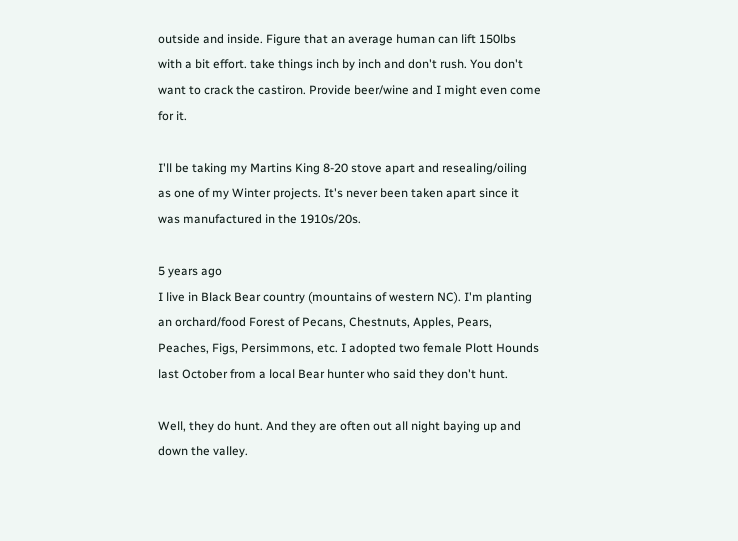outside and inside. Figure that an average human can lift 150lbs with a bit effort. take things inch by inch and don't rush. You don't want to crack the castiron. Provide beer/wine and I might even come for it.

I'll be taking my Martins King 8-20 stove apart and resealing/oiling as one of my Winter projects. It's never been taken apart since it was manufactured in the 1910s/20s.

5 years ago
I live in Black Bear country (mountains of western NC). I'm planting an orchard/food Forest of Pecans, Chestnuts, Apples, Pears, Peaches, Figs, Persimmons, etc. I adopted two female Plott Hounds last October from a local Bear hunter who said they don't hunt.

Well, they do hunt. And they are often out all night baying up and down the valley.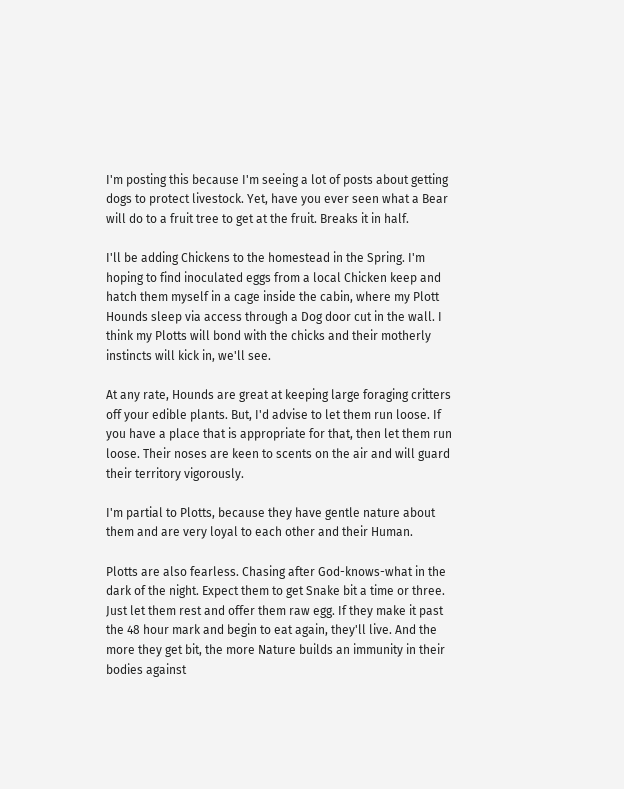I'm posting this because I'm seeing a lot of posts about getting dogs to protect livestock. Yet, have you ever seen what a Bear will do to a fruit tree to get at the fruit. Breaks it in half.

I'll be adding Chickens to the homestead in the Spring. I'm hoping to find inoculated eggs from a local Chicken keep and hatch them myself in a cage inside the cabin, where my Plott Hounds sleep via access through a Dog door cut in the wall. I think my Plotts will bond with the chicks and their motherly instincts will kick in, we'll see.

At any rate, Hounds are great at keeping large foraging critters off your edible plants. But, I'd advise to let them run loose. If you have a place that is appropriate for that, then let them run loose. Their noses are keen to scents on the air and will guard their territory vigorously.

I'm partial to Plotts, because they have gentle nature about them and are very loyal to each other and their Human.

Plotts are also fearless. Chasing after God-knows-what in the dark of the night. Expect them to get Snake bit a time or three. Just let them rest and offer them raw egg. If they make it past the 48 hour mark and begin to eat again, they'll live. And the more they get bit, the more Nature builds an immunity in their bodies against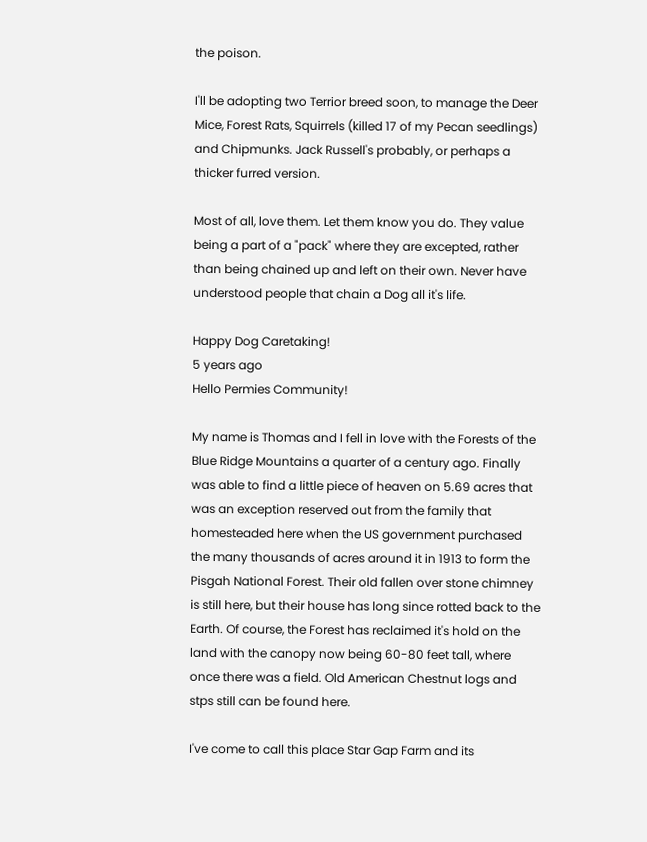the poison.

I'll be adopting two Terrior breed soon, to manage the Deer Mice, Forest Rats, Squirrels (killed 17 of my Pecan seedlings) and Chipmunks. Jack Russell's probably, or perhaps a thicker furred version.

Most of all, love them. Let them know you do. They value being a part of a "pack" where they are excepted, rather than being chained up and left on their own. Never have understood people that chain a Dog all it's life.

Happy Dog Caretaking!
5 years ago
Hello Permies Community!

My name is Thomas and I fell in love with the Forests of the Blue Ridge Mountains a quarter of a century ago. Finally was able to find a little piece of heaven on 5.69 acres that was an exception reserved out from the family that homesteaded here when the US government purchased the many thousands of acres around it in 1913 to form the Pisgah National Forest. Their old fallen over stone chimney is still here, but their house has long since rotted back to the Earth. Of course, the Forest has reclaimed it's hold on the land with the canopy now being 60-80 feet tall, where once there was a field. Old American Chestnut logs and stps still can be found here.

I've come to call this place Star Gap Farm and its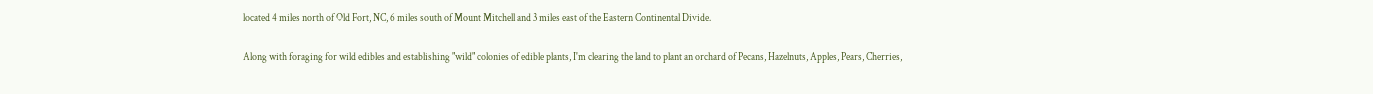located 4 miles north of Old Fort, NC, 6 miles south of Mount Mitchell and 3 miles east of the Eastern Continental Divide.

Along with foraging for wild edibles and establishing "wild" colonies of edible plants, I'm clearing the land to plant an orchard of Pecans, Hazelnuts, Apples, Pears, Cherries,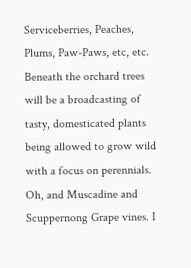Serviceberries, Peaches, Plums, Paw-Paws, etc, etc. Beneath the orchard trees will be a broadcasting of tasty, domesticated plants being allowed to grow wild with a focus on perennials. Oh, and Muscadine and Scuppernong Grape vines. I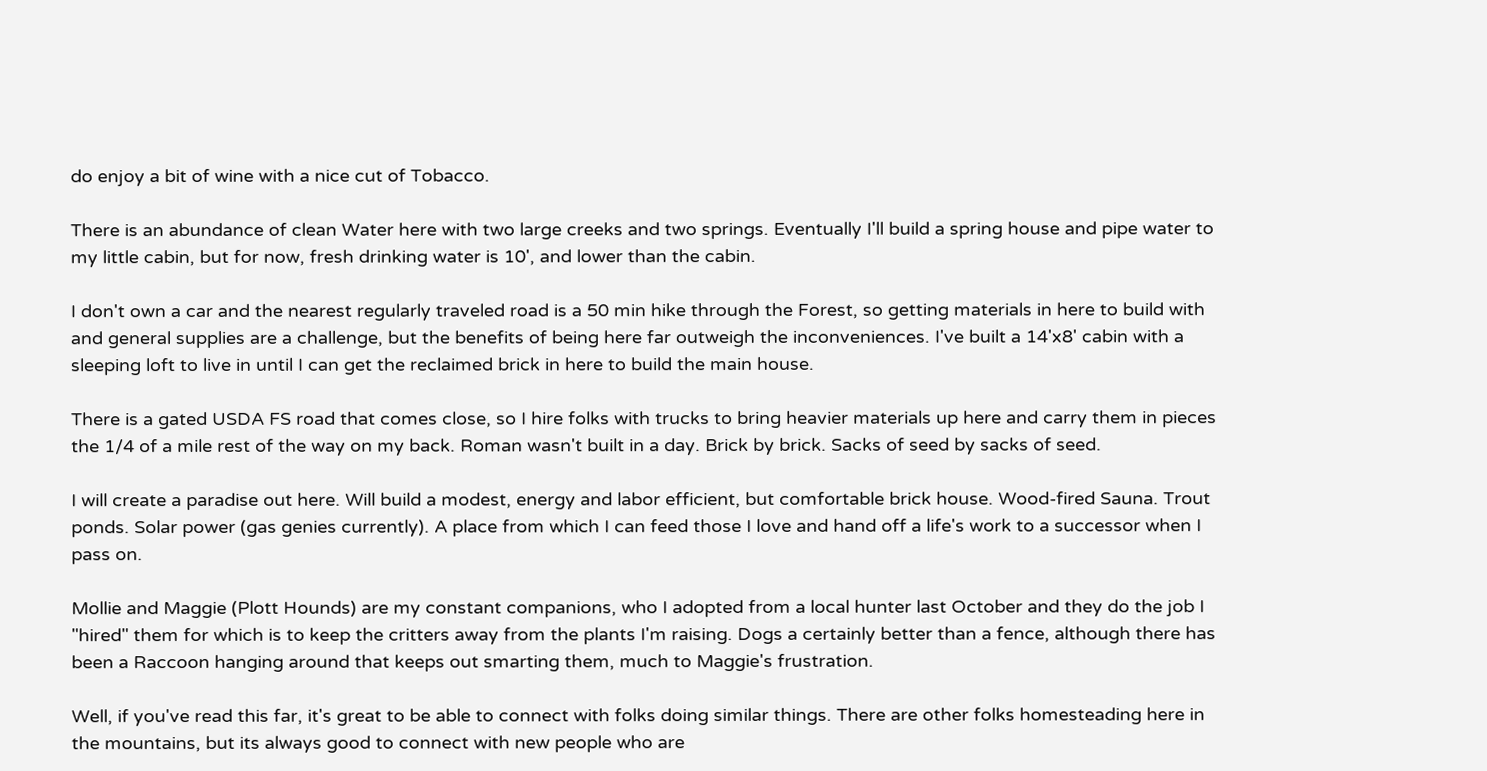do enjoy a bit of wine with a nice cut of Tobacco.

There is an abundance of clean Water here with two large creeks and two springs. Eventually I'll build a spring house and pipe water to my little cabin, but for now, fresh drinking water is 10', and lower than the cabin.

I don't own a car and the nearest regularly traveled road is a 50 min hike through the Forest, so getting materials in here to build with and general supplies are a challenge, but the benefits of being here far outweigh the inconveniences. I've built a 14'x8' cabin with a sleeping loft to live in until I can get the reclaimed brick in here to build the main house.

There is a gated USDA FS road that comes close, so I hire folks with trucks to bring heavier materials up here and carry them in pieces the 1/4 of a mile rest of the way on my back. Roman wasn't built in a day. Brick by brick. Sacks of seed by sacks of seed.

I will create a paradise out here. Will build a modest, energy and labor efficient, but comfortable brick house. Wood-fired Sauna. Trout ponds. Solar power (gas genies currently). A place from which I can feed those I love and hand off a life's work to a successor when I pass on.

Mollie and Maggie (Plott Hounds) are my constant companions, who I adopted from a local hunter last October and they do the job I "hired" them for which is to keep the critters away from the plants I'm raising. Dogs a certainly better than a fence, although there has been a Raccoon hanging around that keeps out smarting them, much to Maggie's frustration.

Well, if you've read this far, it's great to be able to connect with folks doing similar things. There are other folks homesteading here in the mountains, but its always good to connect with new people who are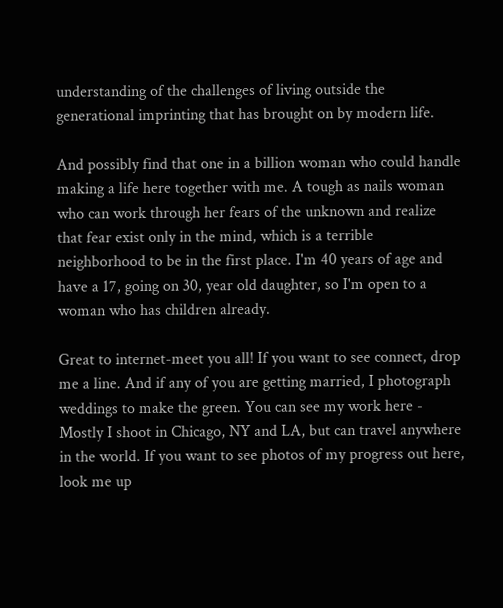understanding of the challenges of living outside the generational imprinting that has brought on by modern life.

And possibly find that one in a billion woman who could handle making a life here together with me. A tough as nails woman who can work through her fears of the unknown and realize that fear exist only in the mind, which is a terrible neighborhood to be in the first place. I'm 40 years of age and have a 17, going on 30, year old daughter, so I'm open to a woman who has children already.

Great to internet-meet you all! If you want to see connect, drop me a line. And if any of you are getting married, I photograph weddings to make the green. You can see my work here - Mostly I shoot in Chicago, NY and LA, but can travel anywhere in the world. If you want to see photos of my progress out here, look me up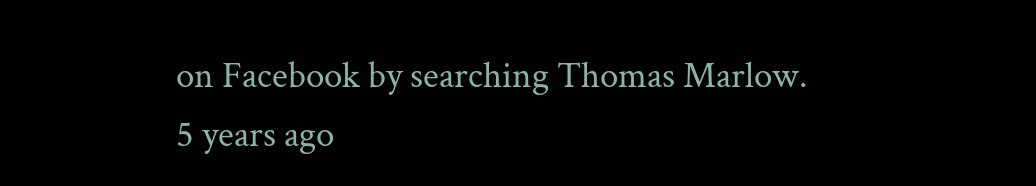on Facebook by searching Thomas Marlow.
5 years ago